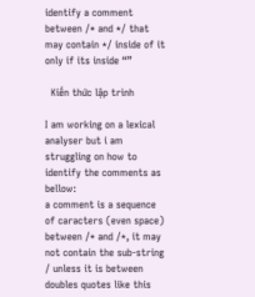identify a comment between /* and */ that may contain */ inside of it only if its inside “”

  Kiến thức lập trình

I am working on a lexical analyser but i am struggling on how to identify the comments as bellow:
a comment is a sequence of caracters (even space) between /* and /*, it may not contain the sub-string / unless it is between doubles quotes like this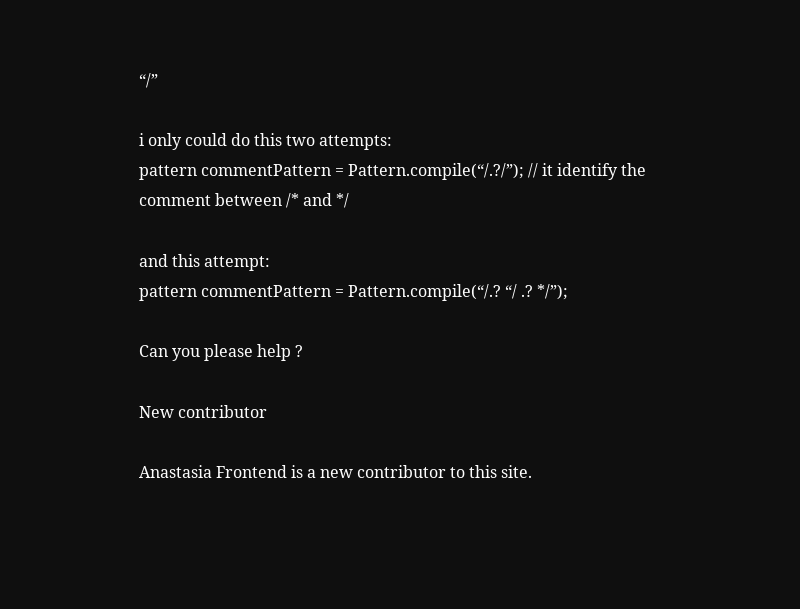“/”

i only could do this two attempts:
pattern commentPattern = Pattern.compile(“/.?/”); // it identify the comment between /* and */

and this attempt:
pattern commentPattern = Pattern.compile(“/.? “/ .? */”);

Can you please help ?

New contributor

Anastasia Frontend is a new contributor to this site.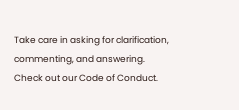Take care in asking for clarification, commenting, and answering.
Check out our Code of Conduct.